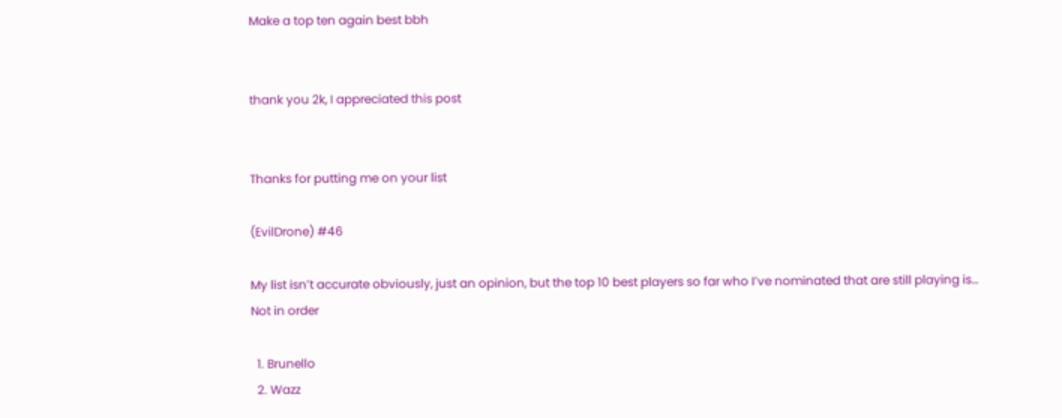Make a top ten again best bbh


thank you 2k, I appreciated this post


Thanks for putting me on your list

(EvilDrone) #46

My list isn’t accurate obviously, just an opinion, but the top 10 best players so far who I’ve nominated that are still playing is…
Not in order

  1. Brunello
  2. Wazz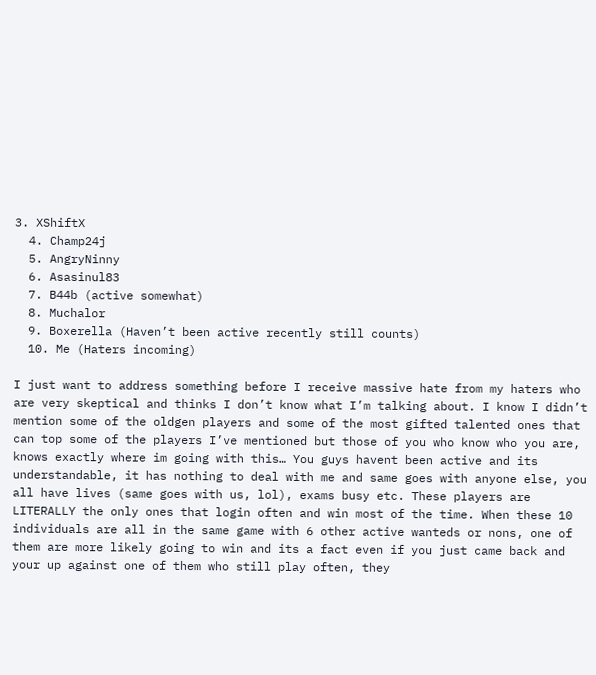3. XShiftX
  4. Champ24j
  5. AngryNinny
  6. Asasinul83
  7. B44b (active somewhat)
  8. Muchalor
  9. Boxerella (Haven’t been active recently still counts)
  10. Me (Haters incoming)

I just want to address something before I receive massive hate from my haters who are very skeptical and thinks I don’t know what I’m talking about. I know I didn’t mention some of the oldgen players and some of the most gifted talented ones that can top some of the players I’ve mentioned but those of you who know who you are, knows exactly where im going with this… You guys havent been active and its understandable, it has nothing to deal with me and same goes with anyone else, you all have lives (same goes with us, lol), exams busy etc. These players are LITERALLY the only ones that login often and win most of the time. When these 10 individuals are all in the same game with 6 other active wanteds or nons, one of them are more likely going to win and its a fact even if you just came back and your up against one of them who still play often, they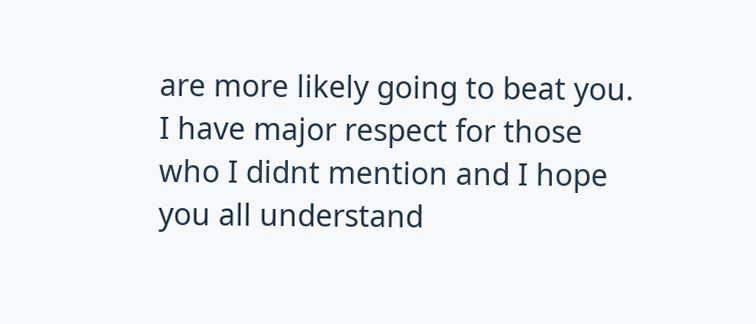are more likely going to beat you. I have major respect for those who I didnt mention and I hope you all understand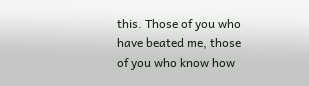this. Those of you who have beated me, those of you who know how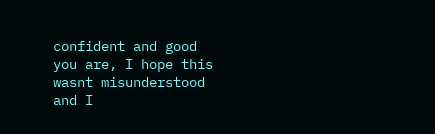confident and good you are, I hope this wasnt misunderstood and I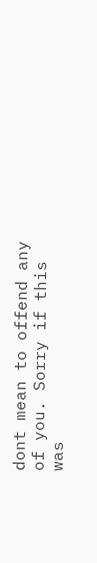dont mean to offend any of you. Sorry if this was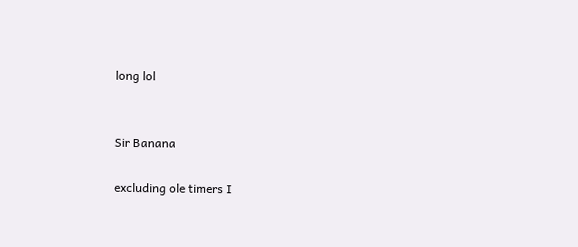long lol


Sir Banana

excluding ole timers I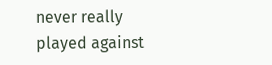never really played against